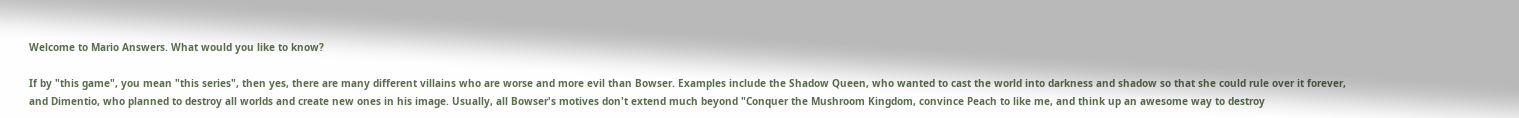Welcome to Mario Answers. What would you like to know?

If by "this game", you mean "this series", then yes, there are many different villains who are worse and more evil than Bowser. Examples include the Shadow Queen, who wanted to cast the world into darkness and shadow so that she could rule over it forever, and Dimentio, who planned to destroy all worlds and create new ones in his image. Usually, all Bowser's motives don't extend much beyond "Conquer the Mushroom Kingdom, convince Peach to like me, and think up an awesome way to destroy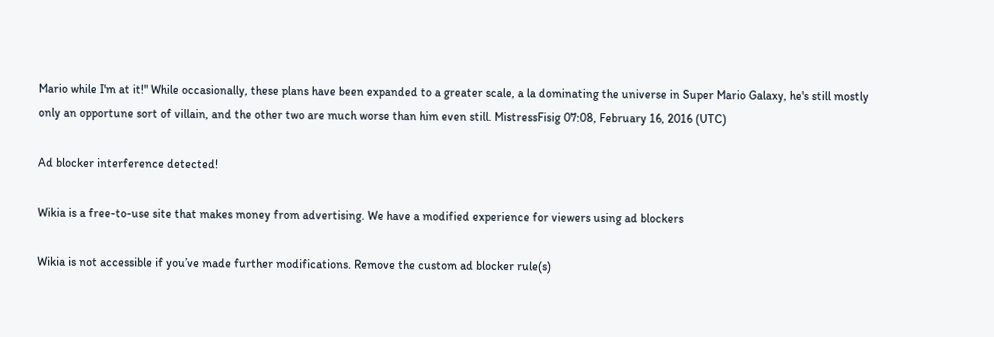Mario while I'm at it!" While occasionally, these plans have been expanded to a greater scale, a la dominating the universe in Super Mario Galaxy, he's still mostly only an opportune sort of villain, and the other two are much worse than him even still. MistressFisig 07:08, February 16, 2016 (UTC)

Ad blocker interference detected!

Wikia is a free-to-use site that makes money from advertising. We have a modified experience for viewers using ad blockers

Wikia is not accessible if you’ve made further modifications. Remove the custom ad blocker rule(s)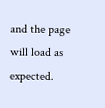and the page will load as expected.